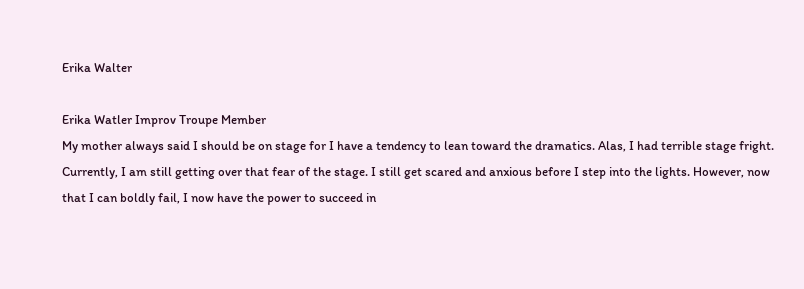Erika Walter

Erika Watler Improv Troupe Member
My mother always said I should be on stage for I have a tendency to lean toward the dramatics. Alas, I had terrible stage fright. Currently, I am still getting over that fear of the stage. I still get scared and anxious before I step into the lights. However, now that I can boldly fail, I now have the power to succeed in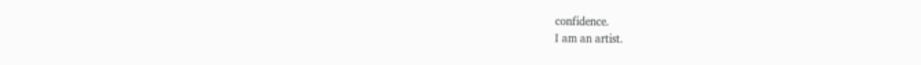confidence.
I am an artist.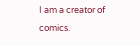I am a creator of comics.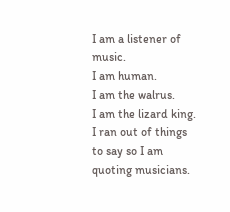I am a listener of music.
I am human.
I am the walrus.
I am the lizard king.
I ran out of things to say so I am quoting musicians.